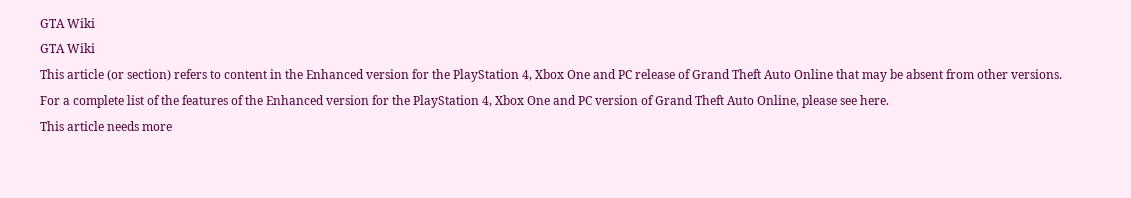GTA Wiki
GTA Wiki
This article (or section) refers to content in the Enhanced version for the PlayStation 4, Xbox One and PC release of Grand Theft Auto Online that may be absent from other versions.
For a complete list of the features of the Enhanced version for the PlayStation 4, Xbox One and PC version of Grand Theft Auto Online, please see here.
This article needs more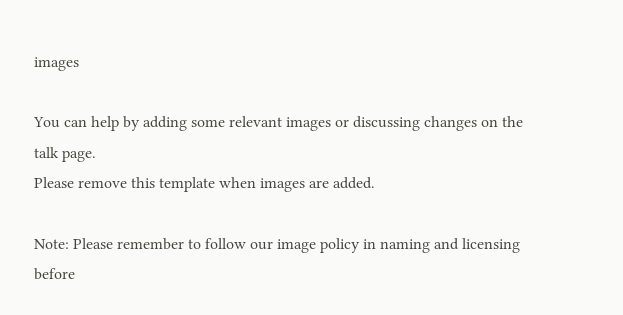images

You can help by adding some relevant images or discussing changes on the talk page.
Please remove this template when images are added.

Note: Please remember to follow our image policy in naming and licensing before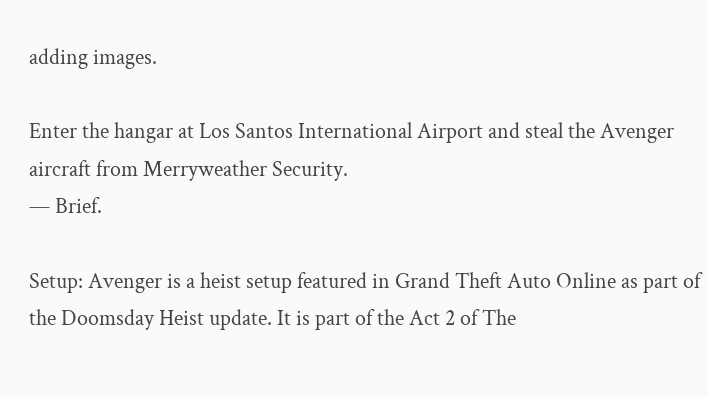adding images.

Enter the hangar at Los Santos International Airport and steal the Avenger aircraft from Merryweather Security.
— Brief.

Setup: Avenger is a heist setup featured in Grand Theft Auto Online as part of the Doomsday Heist update. It is part of the Act 2 of The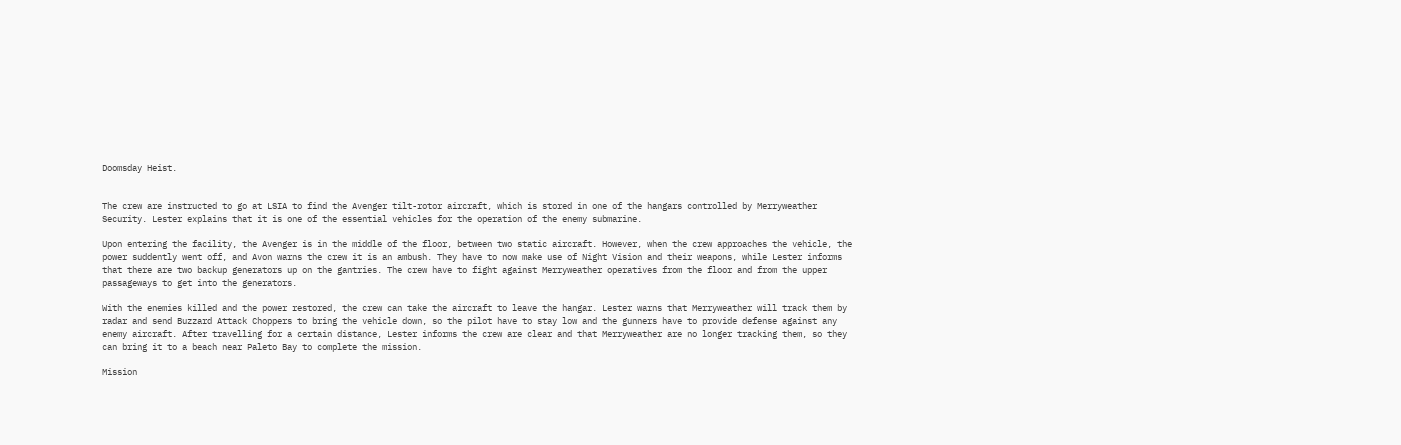Doomsday Heist.


The crew are instructed to go at LSIA to find the Avenger tilt-rotor aircraft, which is stored in one of the hangars controlled by Merryweather Security. Lester explains that it is one of the essential vehicles for the operation of the enemy submarine.

Upon entering the facility, the Avenger is in the middle of the floor, between two static aircraft. However, when the crew approaches the vehicle, the power suddently went off, and Avon warns the crew it is an ambush. They have to now make use of Night Vision and their weapons, while Lester informs that there are two backup generators up on the gantries. The crew have to fight against Merryweather operatives from the floor and from the upper passageways to get into the generators.

With the enemies killed and the power restored, the crew can take the aircraft to leave the hangar. Lester warns that Merryweather will track them by radar and send Buzzard Attack Choppers to bring the vehicle down, so the pilot have to stay low and the gunners have to provide defense against any enemy aircraft. After travelling for a certain distance, Lester informs the crew are clear and that Merryweather are no longer tracking them, so they can bring it to a beach near Paleto Bay to complete the mission.

Mission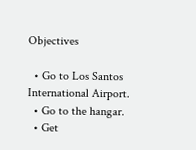Objectives

  • Go to Los Santos International Airport.
  • Go to the hangar.
  • Get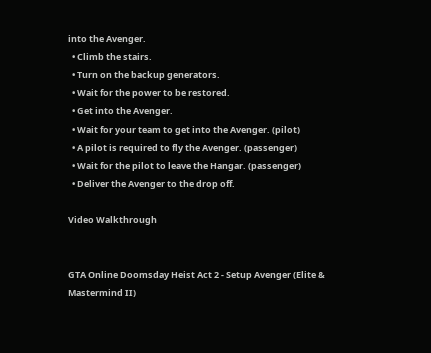into the Avenger.
  • Climb the stairs.
  • Turn on the backup generators.
  • Wait for the power to be restored.
  • Get into the Avenger.
  • Wait for your team to get into the Avenger. (pilot)
  • A pilot is required to fly the Avenger. (passenger)
  • Wait for the pilot to leave the Hangar. (passenger)
  • Deliver the Avenger to the drop off.

Video Walkthrough


GTA Online Doomsday Heist Act 2 - Setup Avenger (Elite & Mastermind II)